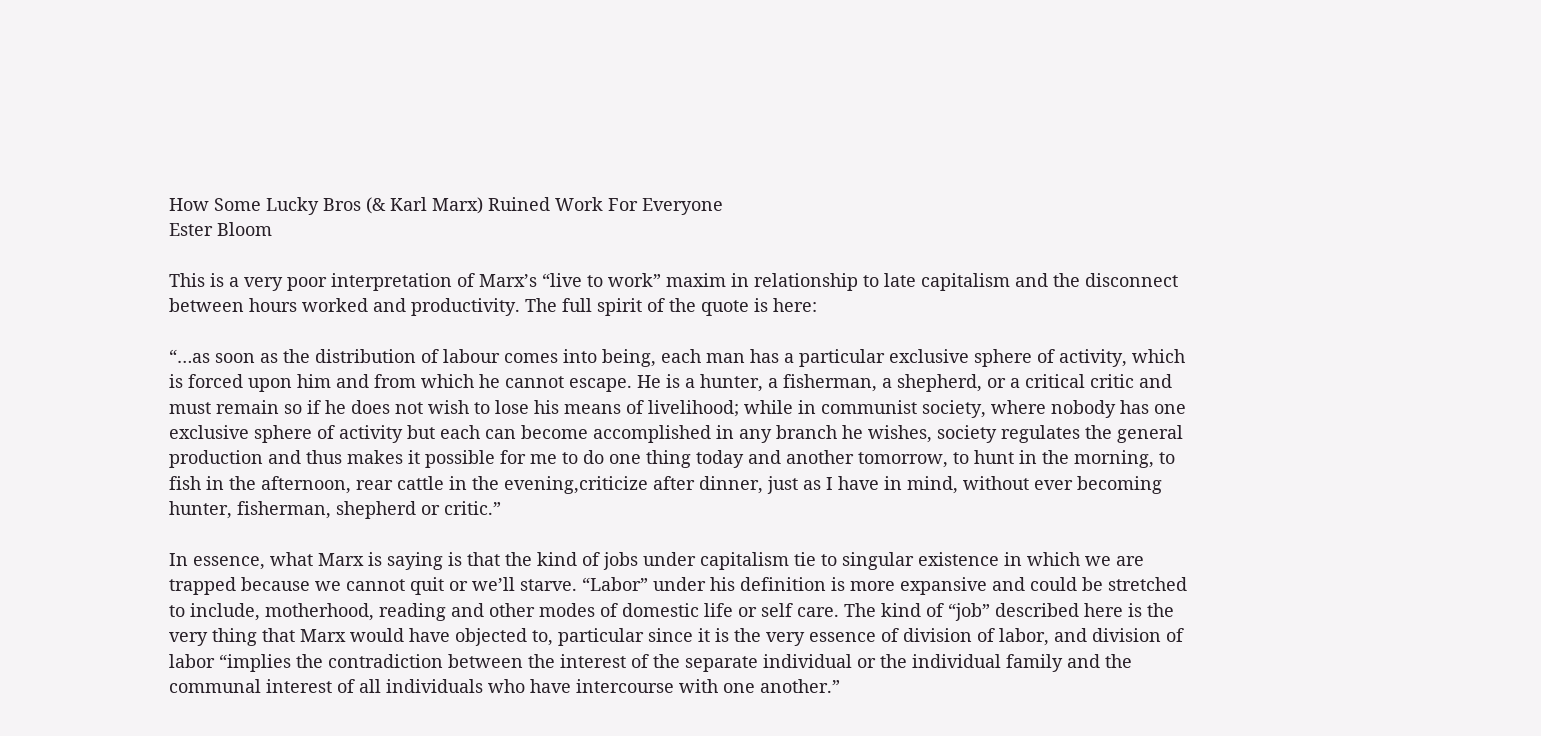How Some Lucky Bros (& Karl Marx) Ruined Work For Everyone
Ester Bloom

This is a very poor interpretation of Marx’s “live to work” maxim in relationship to late capitalism and the disconnect between hours worked and productivity. The full spirit of the quote is here:

“…as soon as the distribution of labour comes into being, each man has a particular exclusive sphere of activity, which is forced upon him and from which he cannot escape. He is a hunter, a fisherman, a shepherd, or a critical critic and must remain so if he does not wish to lose his means of livelihood; while in communist society, where nobody has one exclusive sphere of activity but each can become accomplished in any branch he wishes, society regulates the general production and thus makes it possible for me to do one thing today and another tomorrow, to hunt in the morning, to fish in the afternoon, rear cattle in the evening,criticize after dinner, just as I have in mind, without ever becoming hunter, fisherman, shepherd or critic.”

In essence, what Marx is saying is that the kind of jobs under capitalism tie to singular existence in which we are trapped because we cannot quit or we’ll starve. “Labor” under his definition is more expansive and could be stretched to include, motherhood, reading and other modes of domestic life or self care. The kind of “job” described here is the very thing that Marx would have objected to, particular since it is the very essence of division of labor, and division of labor “implies the contradiction between the interest of the separate individual or the individual family and the communal interest of all individuals who have intercourse with one another.”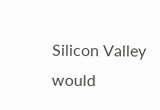Silicon Valley would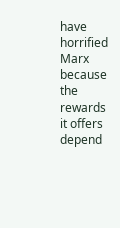have horrified Marx because the rewards it offers depend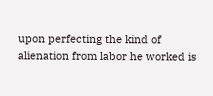upon perfecting the kind of alienation from labor he worked is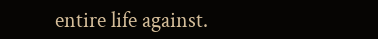entire life against.